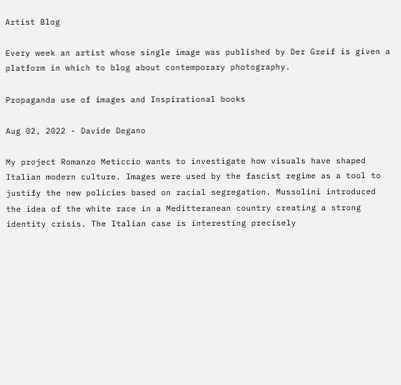Artist Blog

Every week an artist whose single image was published by Der Greif is given a platform in which to blog about contemporary photography.

Propaganda use of images and Inspirational books

Aug 02, 2022 - Davide Degano

My project Romanzo Meticcio wants to investigate how visuals have shaped Italian modern culture. Images were used by the fascist regime as a tool to justify the new policies based on racial segregation. Mussolini introduced the idea of the white race in a Meditteranean country creating a strong identity crisis. The Italian case is interesting precisely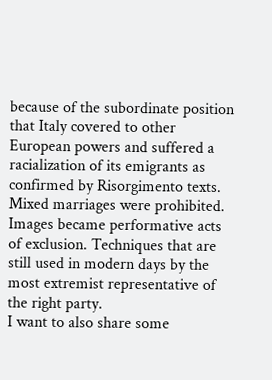because of the subordinate position that Italy covered to other European powers and suffered a racialization of its emigrants as confirmed by Risorgimento texts. Mixed marriages were prohibited. Images became performative acts of exclusion. Techniques that are still used in modern days by the most extremist representative of the right party.
I want to also share some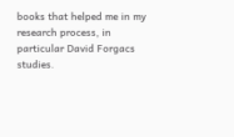books that helped me in my research process, in particular David Forgacs studies.